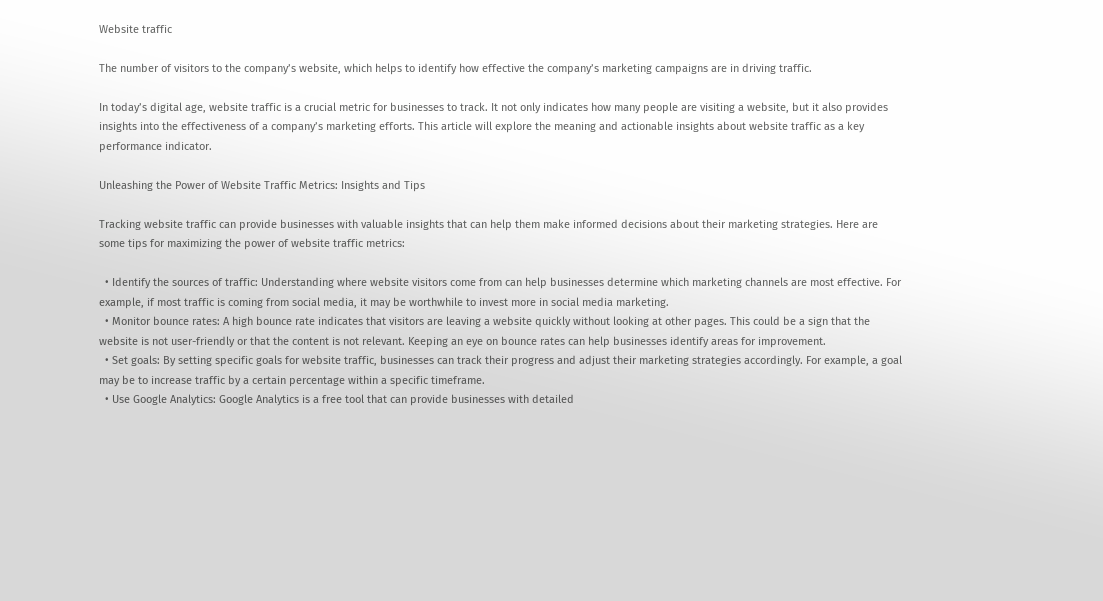Website traffic

The number of visitors to the company’s website, which helps to identify how effective the company’s marketing campaigns are in driving traffic.

In today’s digital age, website traffic is a crucial metric for businesses to track. It not only indicates how many people are visiting a website, but it also provides insights into the effectiveness of a company’s marketing efforts. This article will explore the meaning and actionable insights about website traffic as a key performance indicator.

Unleashing the Power of Website Traffic Metrics: Insights and Tips

Tracking website traffic can provide businesses with valuable insights that can help them make informed decisions about their marketing strategies. Here are some tips for maximizing the power of website traffic metrics:

  • Identify the sources of traffic: Understanding where website visitors come from can help businesses determine which marketing channels are most effective. For example, if most traffic is coming from social media, it may be worthwhile to invest more in social media marketing.
  • Monitor bounce rates: A high bounce rate indicates that visitors are leaving a website quickly without looking at other pages. This could be a sign that the website is not user-friendly or that the content is not relevant. Keeping an eye on bounce rates can help businesses identify areas for improvement.
  • Set goals: By setting specific goals for website traffic, businesses can track their progress and adjust their marketing strategies accordingly. For example, a goal may be to increase traffic by a certain percentage within a specific timeframe.
  • Use Google Analytics: Google Analytics is a free tool that can provide businesses with detailed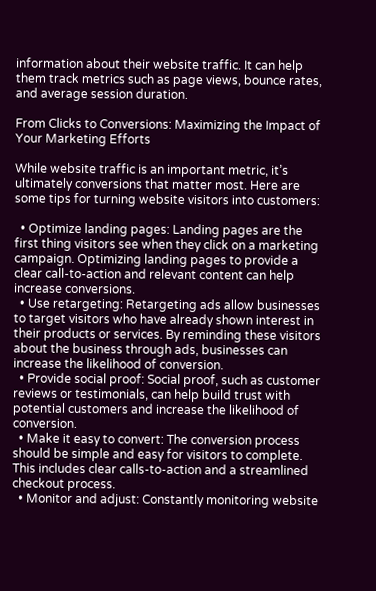information about their website traffic. It can help them track metrics such as page views, bounce rates, and average session duration.

From Clicks to Conversions: Maximizing the Impact of Your Marketing Efforts

While website traffic is an important metric, it’s ultimately conversions that matter most. Here are some tips for turning website visitors into customers:

  • Optimize landing pages: Landing pages are the first thing visitors see when they click on a marketing campaign. Optimizing landing pages to provide a clear call-to-action and relevant content can help increase conversions.
  • Use retargeting: Retargeting ads allow businesses to target visitors who have already shown interest in their products or services. By reminding these visitors about the business through ads, businesses can increase the likelihood of conversion.
  • Provide social proof: Social proof, such as customer reviews or testimonials, can help build trust with potential customers and increase the likelihood of conversion.
  • Make it easy to convert: The conversion process should be simple and easy for visitors to complete. This includes clear calls-to-action and a streamlined checkout process.
  • Monitor and adjust: Constantly monitoring website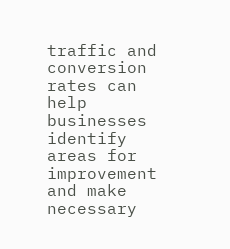traffic and conversion rates can help businesses identify areas for improvement and make necessary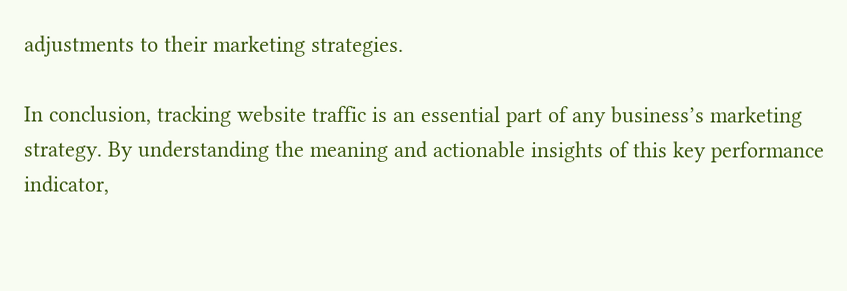adjustments to their marketing strategies.

In conclusion, tracking website traffic is an essential part of any business’s marketing strategy. By understanding the meaning and actionable insights of this key performance indicator,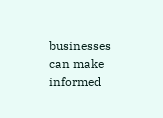businesses can make informed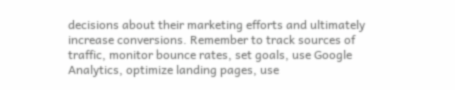decisions about their marketing efforts and ultimately increase conversions. Remember to track sources of traffic, monitor bounce rates, set goals, use Google Analytics, optimize landing pages, use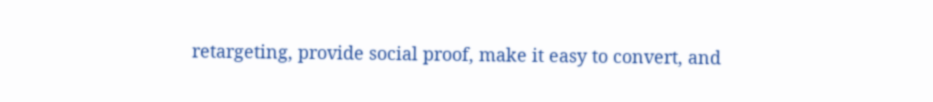retargeting, provide social proof, make it easy to convert, and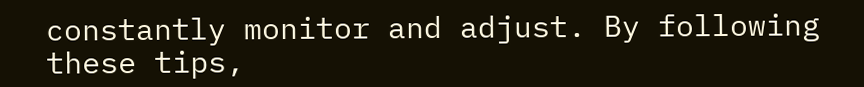constantly monitor and adjust. By following these tips,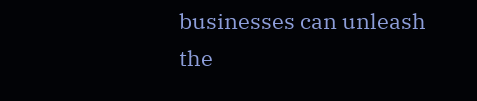businesses can unleash the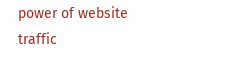power of website traffic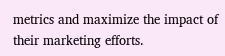metrics and maximize the impact of their marketing efforts.